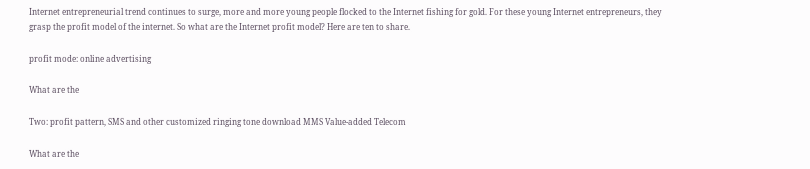Internet entrepreneurial trend continues to surge, more and more young people flocked to the Internet fishing for gold. For these young Internet entrepreneurs, they grasp the profit model of the internet. So what are the Internet profit model? Here are ten to share.

profit mode: online advertising

What are the

Two: profit pattern, SMS and other customized ringing tone download MMS Value-added Telecom

What are the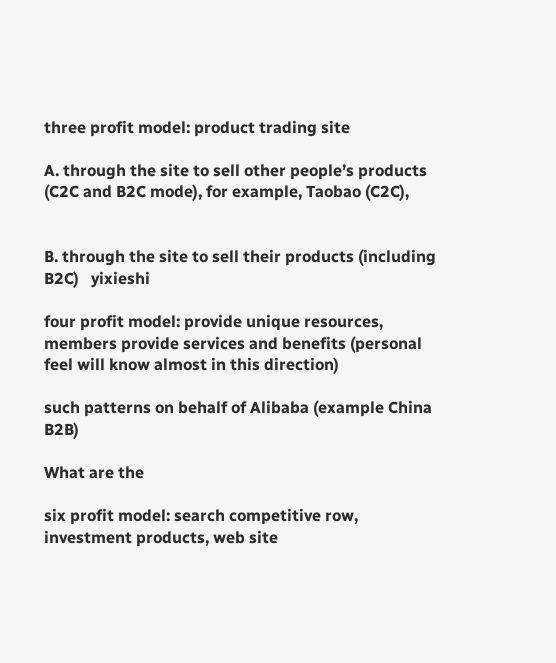three profit model: product trading site

A. through the site to sell other people’s products (C2C and B2C mode), for example, Taobao (C2C),


B. through the site to sell their products (including B2C)   yixieshi

four profit model: provide unique resources, members provide services and benefits (personal feel will know almost in this direction)

such patterns on behalf of Alibaba (example China B2B)

What are the

six profit model: search competitive row, investment products, web site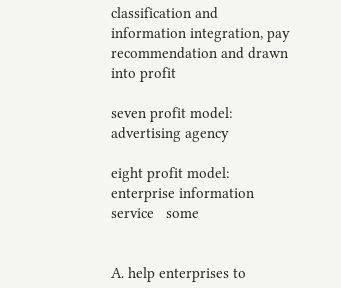classification and information integration, pay recommendation and drawn into profit

seven profit model: advertising agency

eight profit model: enterprise information service   some


A. help enterprises to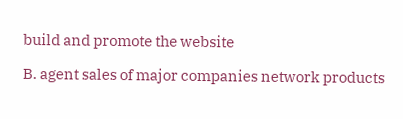build and promote the website

B. agent sales of major companies network products